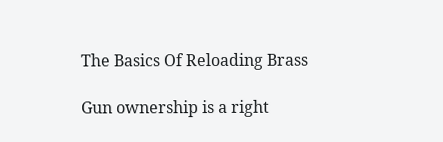The Basics Of Reloading Brass

Gun ownership is a right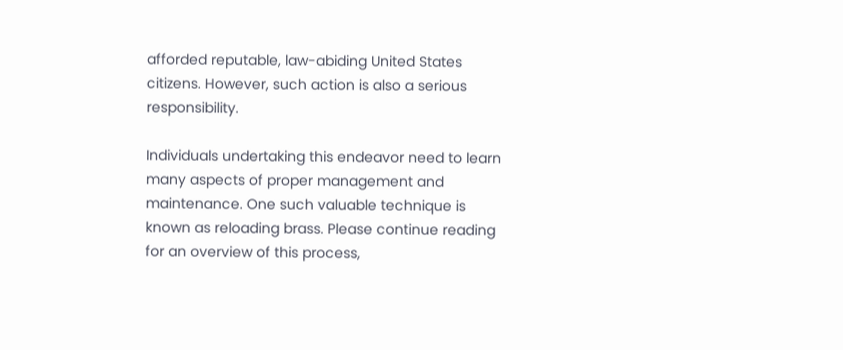afforded reputable, law-abiding United States citizens. However, such action is also a serious responsibility.

Individuals undertaking this endeavor need to learn many aspects of proper management and maintenance. One such valuable technique is known as reloading brass. Please continue reading for an overview of this process,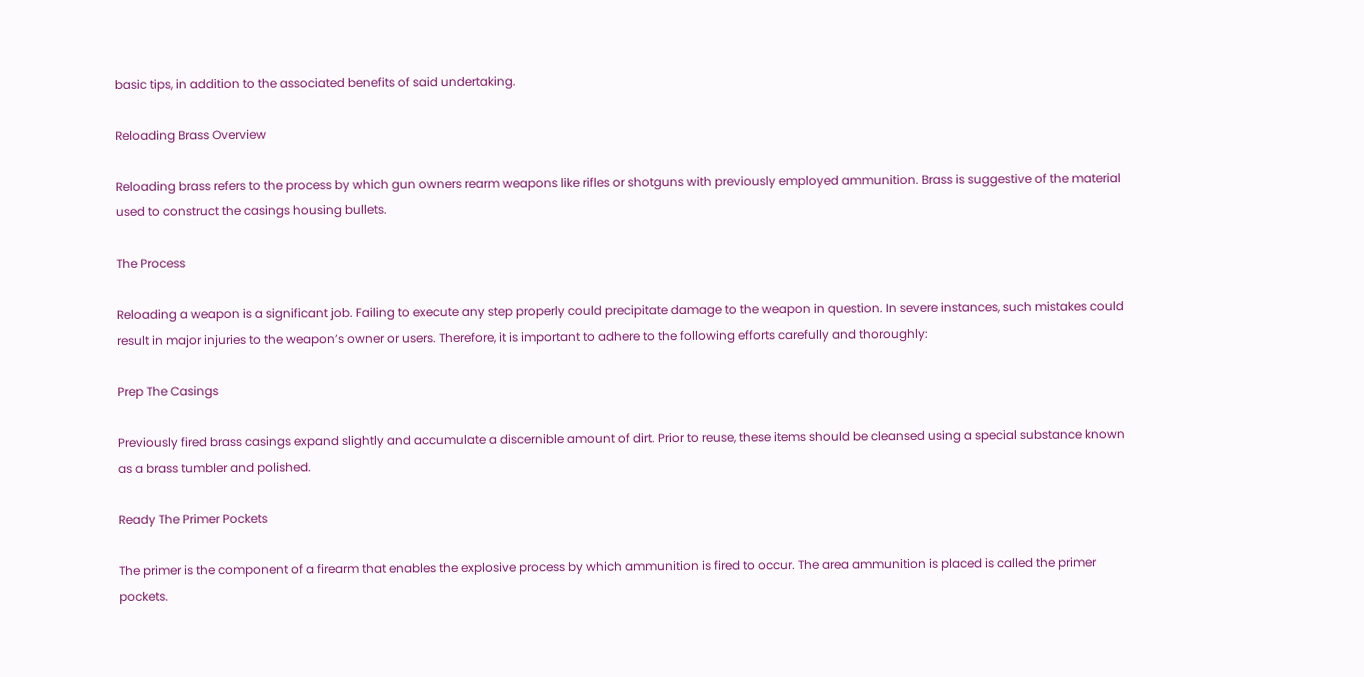basic tips, in addition to the associated benefits of said undertaking.

Reloading Brass Overview

Reloading brass refers to the process by which gun owners rearm weapons like rifles or shotguns with previously employed ammunition. Brass is suggestive of the material used to construct the casings housing bullets.

The Process

Reloading a weapon is a significant job. Failing to execute any step properly could precipitate damage to the weapon in question. In severe instances, such mistakes could result in major injuries to the weapon’s owner or users. Therefore, it is important to adhere to the following efforts carefully and thoroughly:

Prep The Casings

Previously fired brass casings expand slightly and accumulate a discernible amount of dirt. Prior to reuse, these items should be cleansed using a special substance known as a brass tumbler and polished.

Ready The Primer Pockets

The primer is the component of a firearm that enables the explosive process by which ammunition is fired to occur. The area ammunition is placed is called the primer pockets.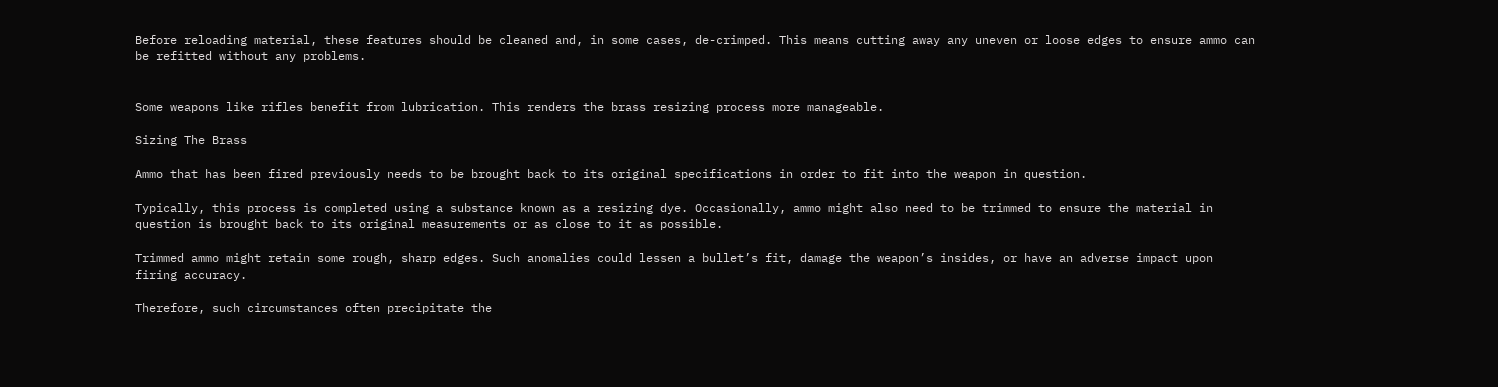Before reloading material, these features should be cleaned and, in some cases, de-crimped. This means cutting away any uneven or loose edges to ensure ammo can be refitted without any problems.


Some weapons like rifles benefit from lubrication. This renders the brass resizing process more manageable.

Sizing The Brass

Ammo that has been fired previously needs to be brought back to its original specifications in order to fit into the weapon in question.

Typically, this process is completed using a substance known as a resizing dye. Occasionally, ammo might also need to be trimmed to ensure the material in question is brought back to its original measurements or as close to it as possible.

Trimmed ammo might retain some rough, sharp edges. Such anomalies could lessen a bullet’s fit, damage the weapon’s insides, or have an adverse impact upon firing accuracy.

Therefore, such circumstances often precipitate the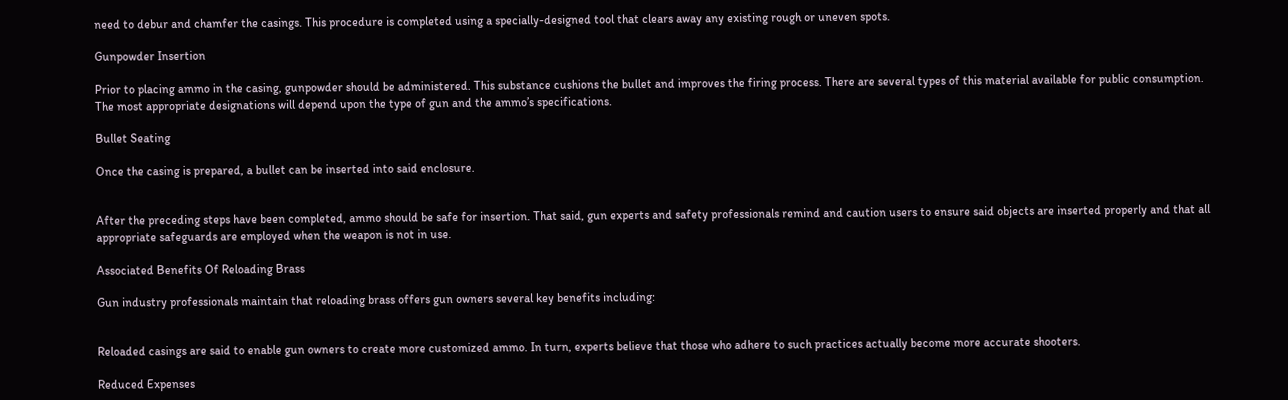need to debur and chamfer the casings. This procedure is completed using a specially-designed tool that clears away any existing rough or uneven spots.

Gunpowder Insertion

Prior to placing ammo in the casing, gunpowder should be administered. This substance cushions the bullet and improves the firing process. There are several types of this material available for public consumption. The most appropriate designations will depend upon the type of gun and the ammo’s specifications.

Bullet Seating

Once the casing is prepared, a bullet can be inserted into said enclosure.


After the preceding steps have been completed, ammo should be safe for insertion. That said, gun experts and safety professionals remind and caution users to ensure said objects are inserted properly and that all appropriate safeguards are employed when the weapon is not in use.

Associated Benefits Of Reloading Brass

Gun industry professionals maintain that reloading brass offers gun owners several key benefits including:


Reloaded casings are said to enable gun owners to create more customized ammo. In turn, experts believe that those who adhere to such practices actually become more accurate shooters.

Reduced Expenses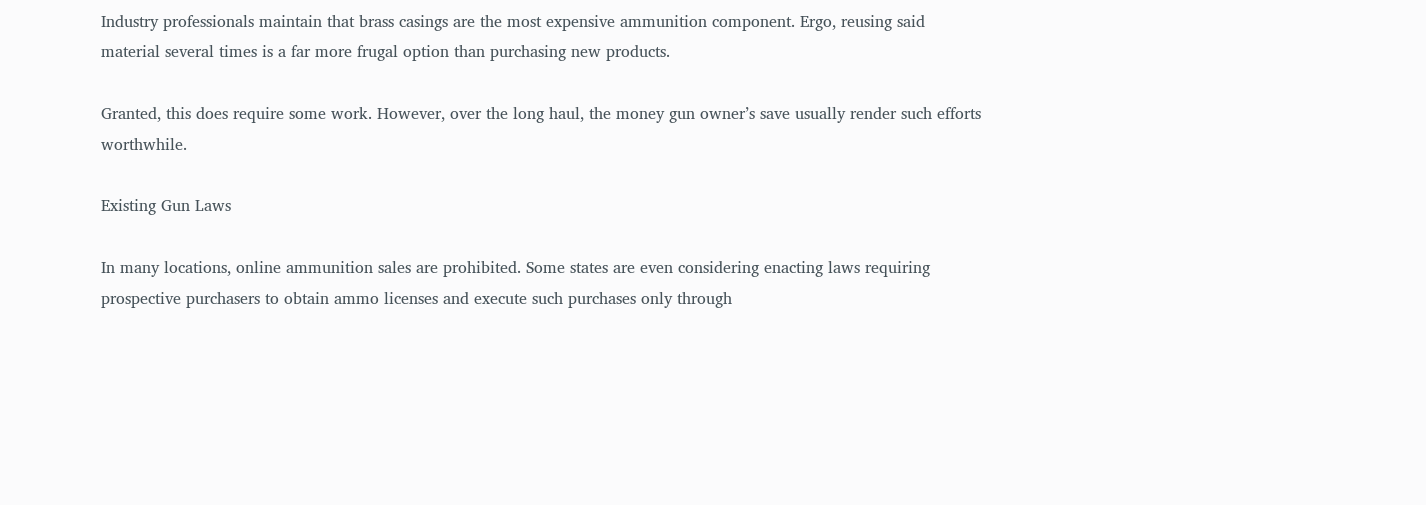Industry professionals maintain that brass casings are the most expensive ammunition component. Ergo, reusing said material several times is a far more frugal option than purchasing new products.

Granted, this does require some work. However, over the long haul, the money gun owner’s save usually render such efforts worthwhile.

Existing Gun Laws

In many locations, online ammunition sales are prohibited. Some states are even considering enacting laws requiring prospective purchasers to obtain ammo licenses and execute such purchases only through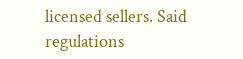licensed sellers. Said regulations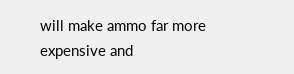will make ammo far more expensive and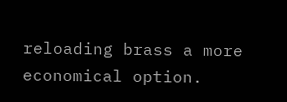reloading brass a more economical option.